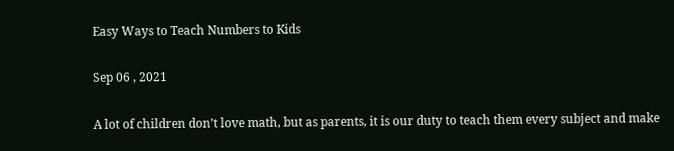Easy Ways to Teach Numbers to Kids

Sep 06 , 2021

A lot of children don’t love math, but as parents, it is our duty to teach them every subject and make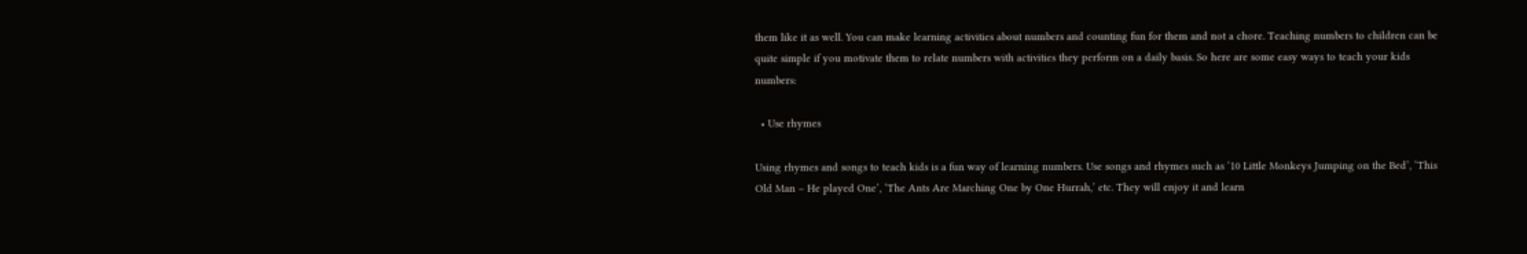them like it as well. You can make learning activities about numbers and counting fun for them and not a chore. Teaching numbers to children can be quite simple if you motivate them to relate numbers with activities they perform on a daily basis. So here are some easy ways to teach your kids numbers:

  • Use rhymes

Using rhymes and songs to teach kids is a fun way of learning numbers. Use songs and rhymes such as ‘10 Little Monkeys Jumping on the Bed’, ‘This Old Man – He played One’, ‘The Ants Are Marching One by One Hurrah,’ etc. They will enjoy it and learn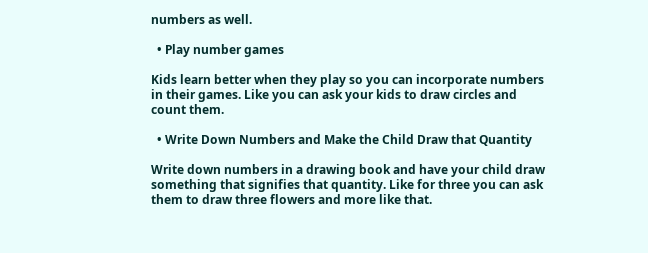numbers as well.

  • Play number games

Kids learn better when they play so you can incorporate numbers in their games. Like you can ask your kids to draw circles and count them.

  • Write Down Numbers and Make the Child Draw that Quantity

Write down numbers in a drawing book and have your child draw something that signifies that quantity. Like for three you can ask them to draw three flowers and more like that.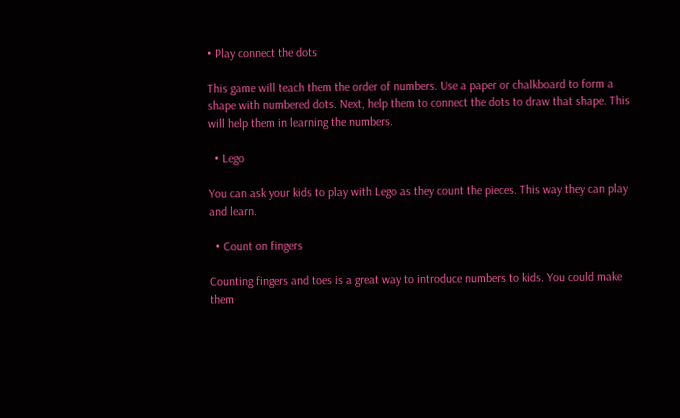• Play connect the dots

This game will teach them the order of numbers. Use a paper or chalkboard to form a shape with numbered dots. Next, help them to connect the dots to draw that shape. This will help them in learning the numbers.

  • Lego

You can ask your kids to play with Lego as they count the pieces. This way they can play and learn.

  • Count on fingers

Counting fingers and toes is a great way to introduce numbers to kids. You could make them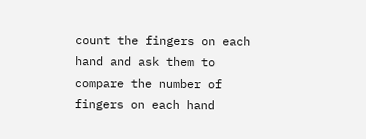count the fingers on each hand and ask them to compare the number of fingers on each hand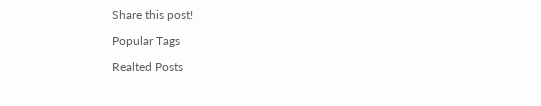Share this post!

Popular Tags

Realted Posts